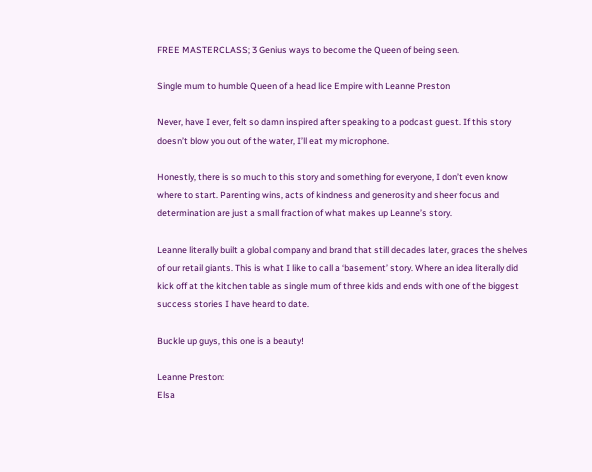FREE MASTERCLASS; 3 Genius ways to become the Queen of being seen.

Single mum to humble Queen of a head lice Empire with Leanne Preston

Never, have I ever, felt so damn inspired after speaking to a podcast guest. If this story doesn’t blow you out of the water, I’ll eat my microphone.

Honestly, there is so much to this story and something for everyone, I don’t even know where to start. Parenting wins, acts of kindness and generosity and sheer focus and determination are just a small fraction of what makes up Leanne’s story.

Leanne literally built a global company and brand that still decades later, graces the shelves of our retail giants. This is what I like to call a ‘basement’ story. Where an idea literally did kick off at the kitchen table as single mum of three kids and ends with one of the biggest success stories I have heard to date.

Buckle up guys, this one is a beauty!

Leanne Preston:
Elsa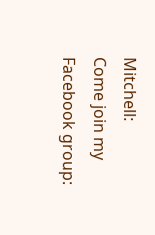Mitchell:
Come join my Facebook group: